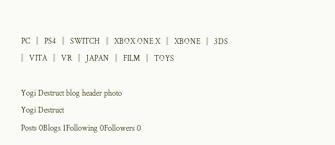PC   |   PS4   |   SWITCH   |   XBOX ONE X   |   XBONE   |   3DS   |   VITA   |   VR   |   JAPAN   |   FILM   |   TOYS

Yogi Destruct blog header photo
Yogi Destruct
Posts 0Blogs 1Following 0Followers 0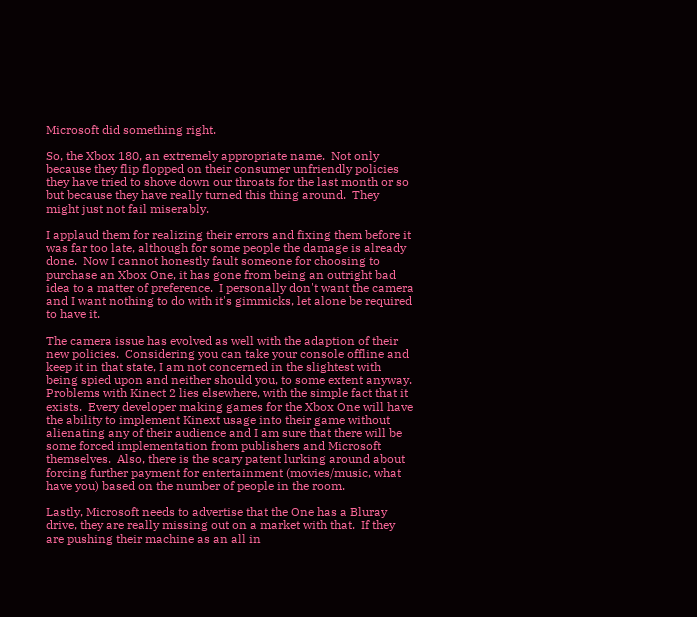Microsoft did something right.

So, the Xbox 180, an extremely appropriate name.  Not only because they flip flopped on their consumer unfriendly policies they have tried to shove down our throats for the last month or so but because they have really turned this thing around.  They might just not fail miserably.

I applaud them for realizing their errors and fixing them before it was far too late, although for some people the damage is already done.  Now I cannot honestly fault someone for choosing to purchase an Xbox One, it has gone from being an outright bad idea to a matter of preference.  I personally don't want the camera and I want nothing to do with it's gimmicks, let alone be required to have it.

The camera issue has evolved as well with the adaption of their new policies.  Considering you can take your console offline and keep it in that state, I am not concerned in the slightest with being spied upon and neither should you, to some extent anyway.  Problems with Kinect 2 lies elsewhere, with the simple fact that it exists.  Every developer making games for the Xbox One will have the ability to implement Kinext usage into their game without alienating any of their audience and I am sure that there will be some forced implementation from publishers and Microsoft themselves.  Also, there is the scary patent lurking around about forcing further payment for entertainment (movies/music, what have you) based on the number of people in the room.

Lastly, Microsoft needs to advertise that the One has a Bluray drive, they are really missing out on a market with that.  If they are pushing their machine as an all in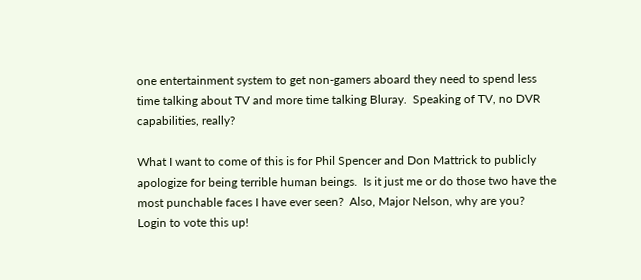one entertainment system to get non-gamers aboard they need to spend less time talking about TV and more time talking Bluray.  Speaking of TV, no DVR capabilities, really?

What I want to come of this is for Phil Spencer and Don Mattrick to publicly apologize for being terrible human beings.  Is it just me or do those two have the most punchable faces I have ever seen?  Also, Major Nelson, why are you?
Login to vote this up!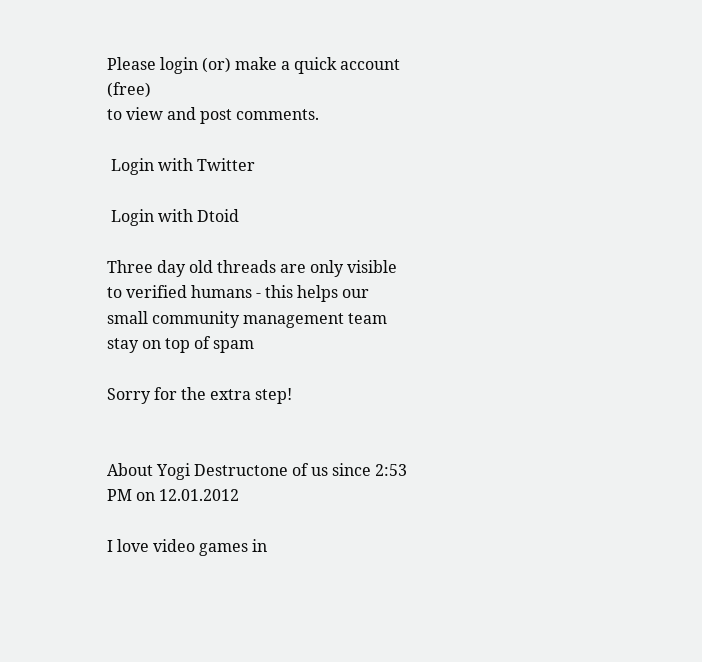Please login (or) make a quick account (free)
to view and post comments.

 Login with Twitter

 Login with Dtoid

Three day old threads are only visible to verified humans - this helps our small community management team stay on top of spam

Sorry for the extra step!


About Yogi Destructone of us since 2:53 PM on 12.01.2012

I love video games in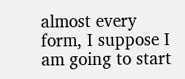almost every form, I suppose I am going to start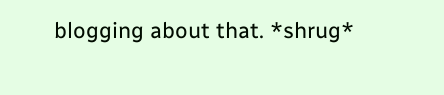blogging about that. *shrug*